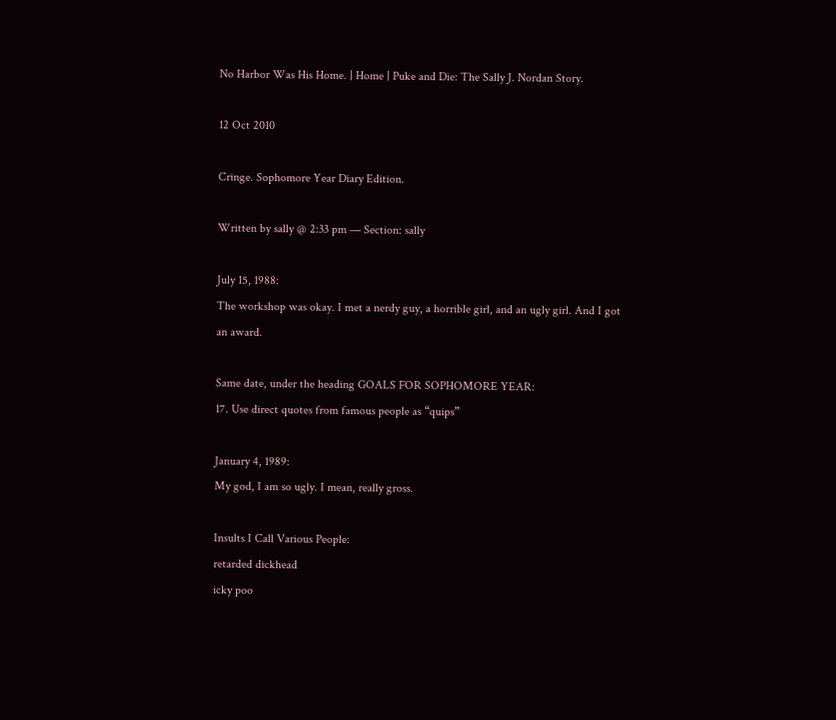No Harbor Was His Home. | Home | Puke and Die: The Sally J. Nordan Story.

12 Oct 2010

Cringe. Sophomore Year Diary Edition.

Written by sally @ 2:33 pm — Section: sally

July 15, 1988:
The workshop was okay. I met a nerdy guy, a horrible girl, and an ugly girl. And I got an award.

Same date, under the heading GOALS FOR SOPHOMORE YEAR:
17. Use direct quotes from famous people as “quips”

January 4, 1989:
My god, I am so ugly. I mean, really gross.

Insults I Call Various People:
retarded dickhead
icky poo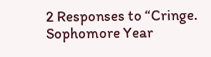2 Responses to “Cringe. Sophomore Year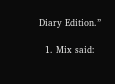Diary Edition.”

  1. Mix said: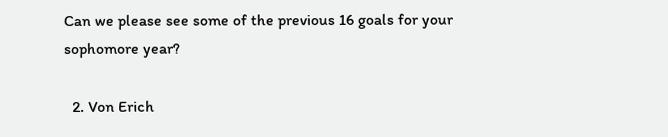Can we please see some of the previous 16 goals for your sophomore year?

  2. Von Erich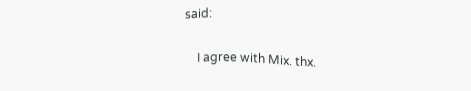said:

    I agree with Mix. thx.